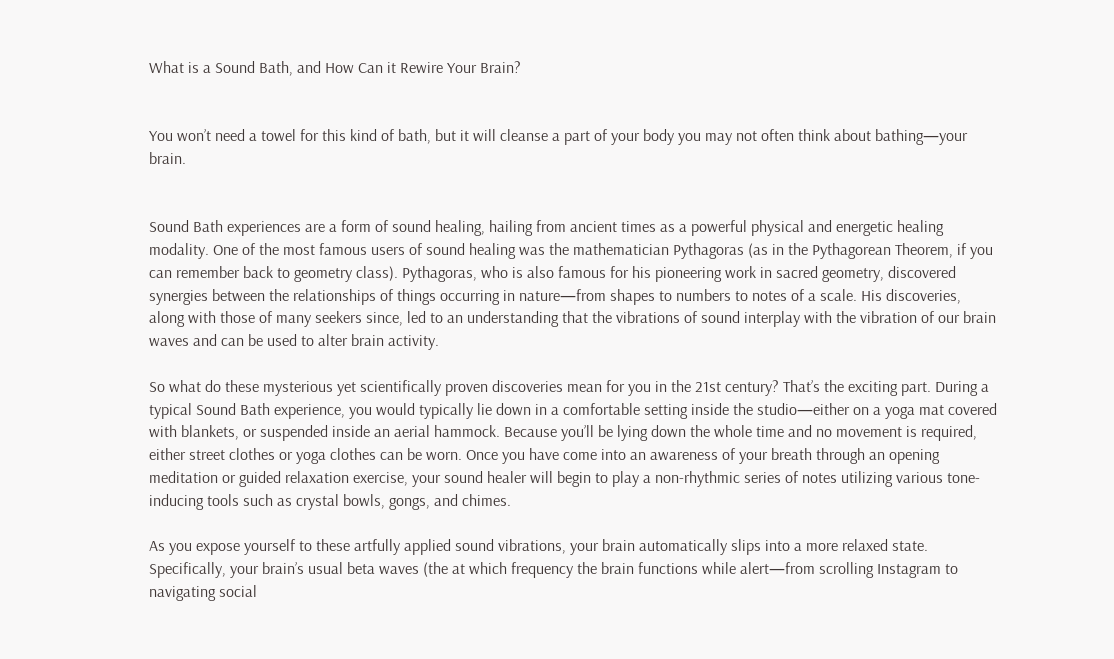What is a Sound Bath, and How Can it Rewire Your Brain?


You won’t need a towel for this kind of bath, but it will cleanse a part of your body you may not often think about bathing—your brain.


Sound Bath experiences are a form of sound healing, hailing from ancient times as a powerful physical and energetic healing modality. One of the most famous users of sound healing was the mathematician Pythagoras (as in the Pythagorean Theorem, if you can remember back to geometry class). Pythagoras, who is also famous for his pioneering work in sacred geometry, discovered synergies between the relationships of things occurring in nature—from shapes to numbers to notes of a scale. His discoveries, along with those of many seekers since, led to an understanding that the vibrations of sound interplay with the vibration of our brain waves and can be used to alter brain activity.

So what do these mysterious yet scientifically proven discoveries mean for you in the 21st century? That’s the exciting part. During a typical Sound Bath experience, you would typically lie down in a comfortable setting inside the studio—either on a yoga mat covered with blankets, or suspended inside an aerial hammock. Because you’ll be lying down the whole time and no movement is required, either street clothes or yoga clothes can be worn. Once you have come into an awareness of your breath through an opening meditation or guided relaxation exercise, your sound healer will begin to play a non-rhythmic series of notes utilizing various tone-inducing tools such as crystal bowls, gongs, and chimes.

As you expose yourself to these artfully applied sound vibrations, your brain automatically slips into a more relaxed state. Specifically, your brain’s usual beta waves (the at which frequency the brain functions while alert—from scrolling Instagram to navigating social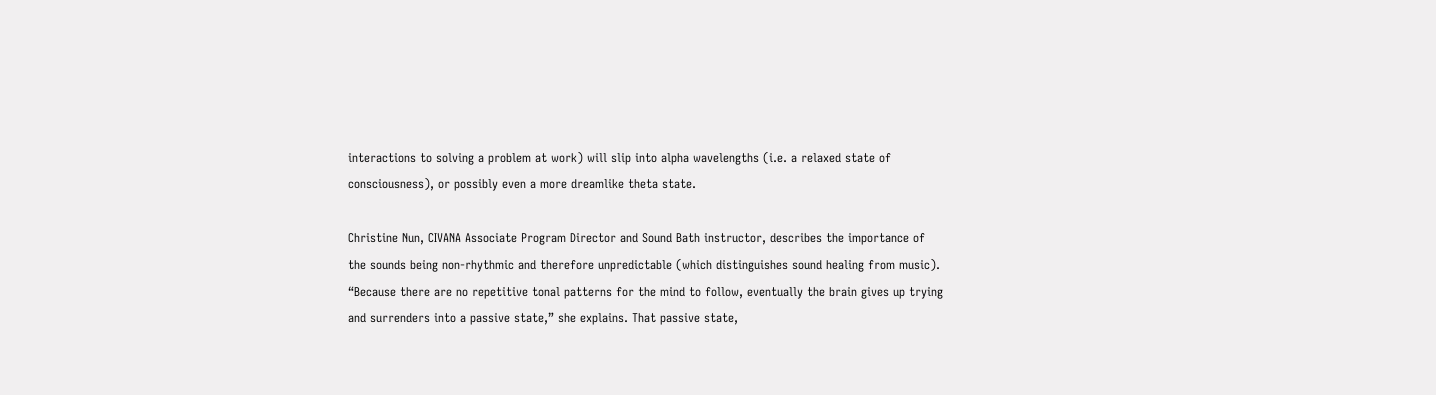interactions to solving a problem at work) will slip into alpha wavelengths (i.e. a relaxed state of consciousness), or possibly even a more dreamlike theta state.

Christine Nun, CIVANA Associate Program Director and Sound Bath instructor, describes the importance of the sounds being non-rhythmic and therefore unpredictable (which distinguishes sound healing from music). “Because there are no repetitive tonal patterns for the mind to follow, eventually the brain gives up trying and surrenders into a passive state,” she explains. That passive state,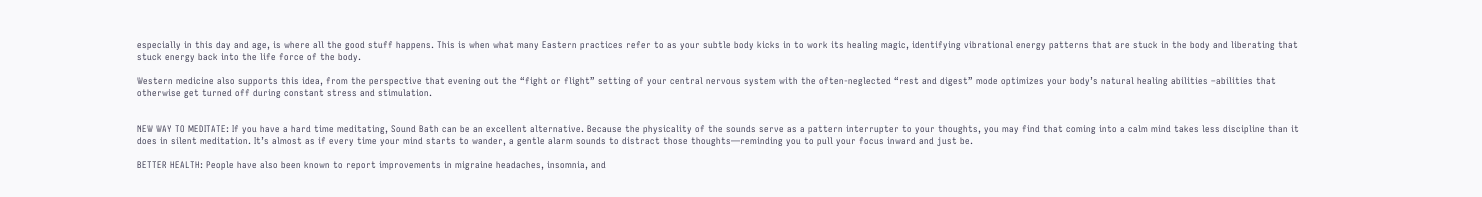especially in this day and age, is where all the good stuff happens. This is when what many Eastern practices refer to as your subtle body kicks in to work its healing magic, identifying vibrational energy patterns that are stuck in the body and liberating that stuck energy back into the life force of the body.

Western medicine also supports this idea, from the perspective that evening out the “fight or flight” setting of your central nervous system with the often-neglected “rest and digest” mode optimizes your body’s natural healing abilities –abilities that otherwise get turned off during constant stress and stimulation.


NEW WAY TO MEDITATE: If you have a hard time meditating, Sound Bath can be an excellent alternative. Because the physicality of the sounds serve as a pattern interrupter to your thoughts, you may find that coming into a calm mind takes less discipline than it does in silent meditation. It’s almost as if every time your mind starts to wander, a gentle alarm sounds to distract those thoughts—reminding you to pull your focus inward and just be.

BETTER HEALTH: People have also been known to report improvements in migraine headaches, insomnia, and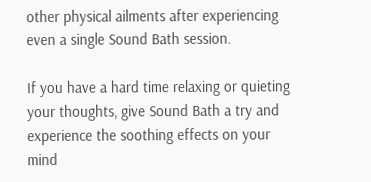other physical ailments after experiencing even a single Sound Bath session.

If you have a hard time relaxing or quieting your thoughts, give Sound Bath a try and experience the soothing effects on your mind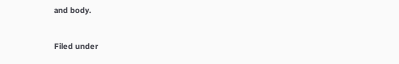and body.

Filed under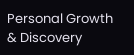Personal Growth & Discovery